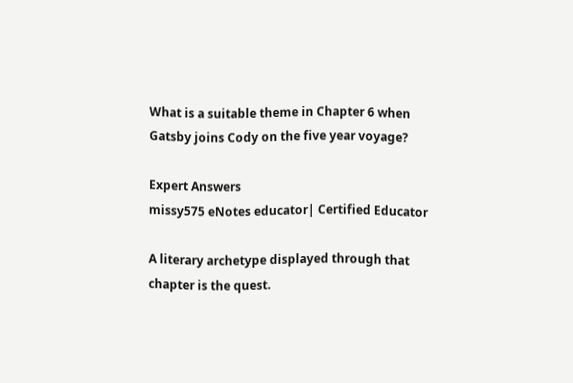What is a suitable theme in Chapter 6 when Gatsby joins Cody on the five year voyage?

Expert Answers
missy575 eNotes educator| Certified Educator

A literary archetype displayed through that chapter is the quest.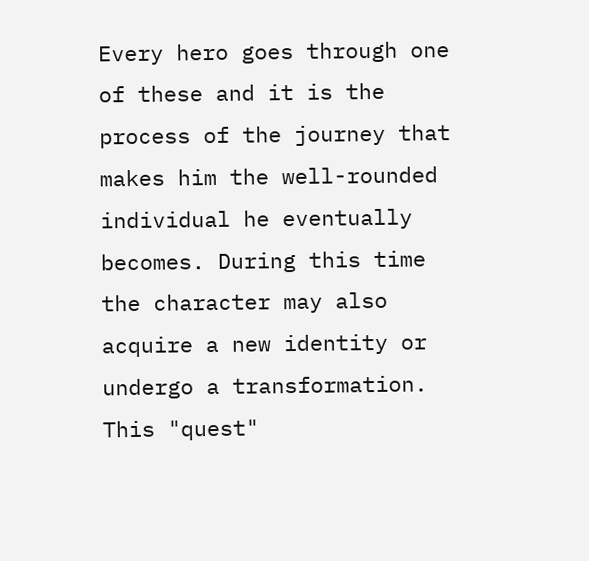Every hero goes through one of these and it is the process of the journey that makes him the well-rounded individual he eventually becomes. During this time the character may also acquire a new identity or undergo a transformation. This "quest"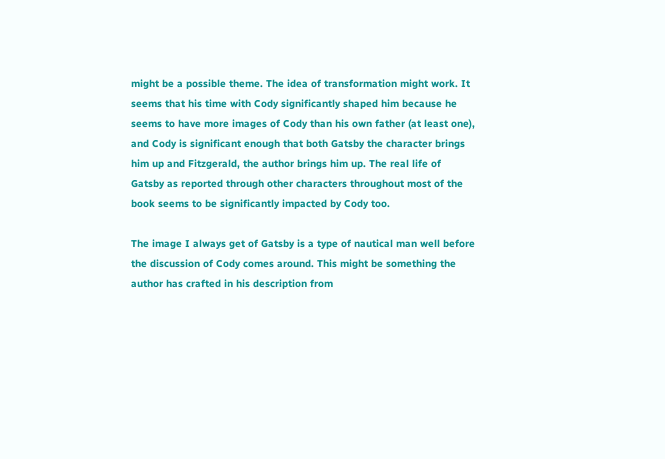might be a possible theme. The idea of transformation might work. It seems that his time with Cody significantly shaped him because he seems to have more images of Cody than his own father (at least one), and Cody is significant enough that both Gatsby the character brings him up and Fitzgerald, the author brings him up. The real life of Gatsby as reported through other characters throughout most of the book seems to be significantly impacted by Cody too.

The image I always get of Gatsby is a type of nautical man well before the discussion of Cody comes around. This might be something the author has crafted in his description from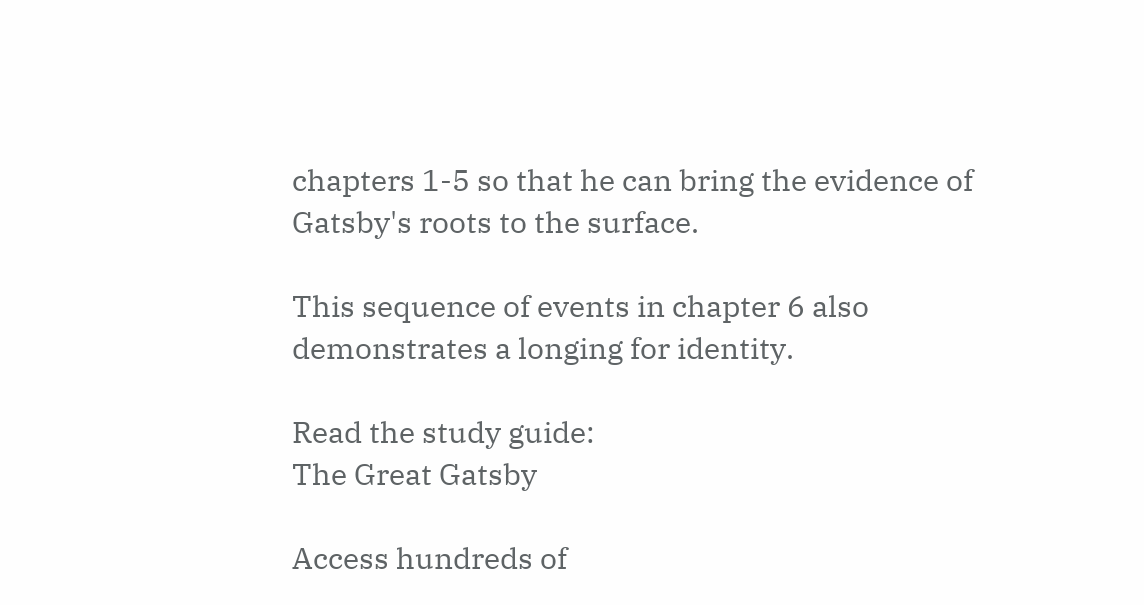chapters 1-5 so that he can bring the evidence of Gatsby's roots to the surface.

This sequence of events in chapter 6 also demonstrates a longing for identity.

Read the study guide:
The Great Gatsby

Access hundreds of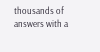thousands of answers with a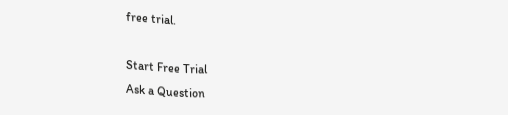free trial.

Start Free Trial
Ask a Question